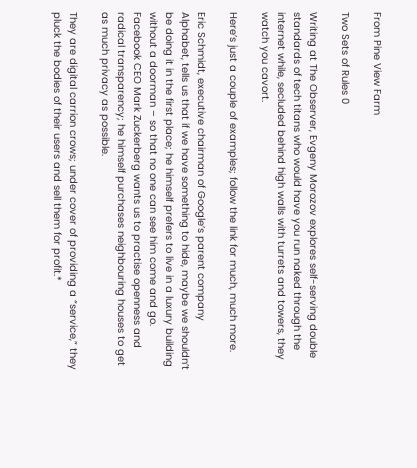From Pine View Farm

Two Sets of Rules 0

Writing at The Observer, Evgeny Morozov explores self-serving double standards of tech titans who would have you run naked through the internet while, secluded behind high walls with turrets and towers, they watch you cavort.

Here’s just a couple of examples; follow the link for much, much more.

Eric Schmidt, executive chairman of Google’s parent company Alphabet, tells us that if we have something to hide, maybe we shouldn’t be doing it in the first place; he himself prefers to live in a luxury building without a doorman – so that no one can see him come and go. Facebook CEO Mark Zuckerberg wants us to practise openness and radical transparency; he himself purchases neighbouring houses to get as much privacy as possible.

They are digital carrion crows; under cover of providing a “service,” they pluck the bodies of their users and sell them for profit.*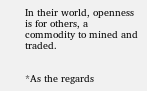In their world, openness is for others, a commodity to mined and traded.


*As the regards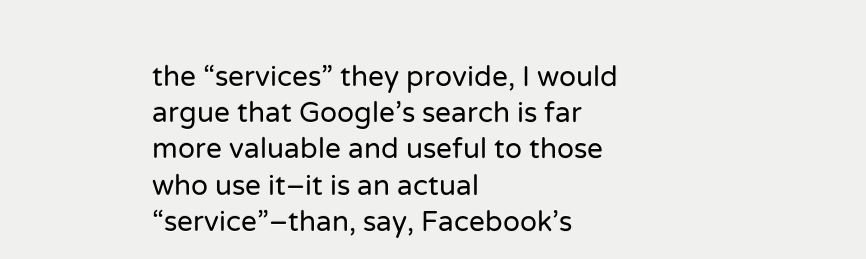the “services” they provide, I would argue that Google’s search is far more valuable and useful to those who use it–it is an actual “service”–than, say, Facebook’s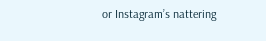or Instagram’s nattering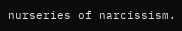nurseries of narcissism.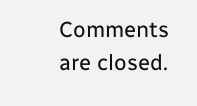Comments are closed.